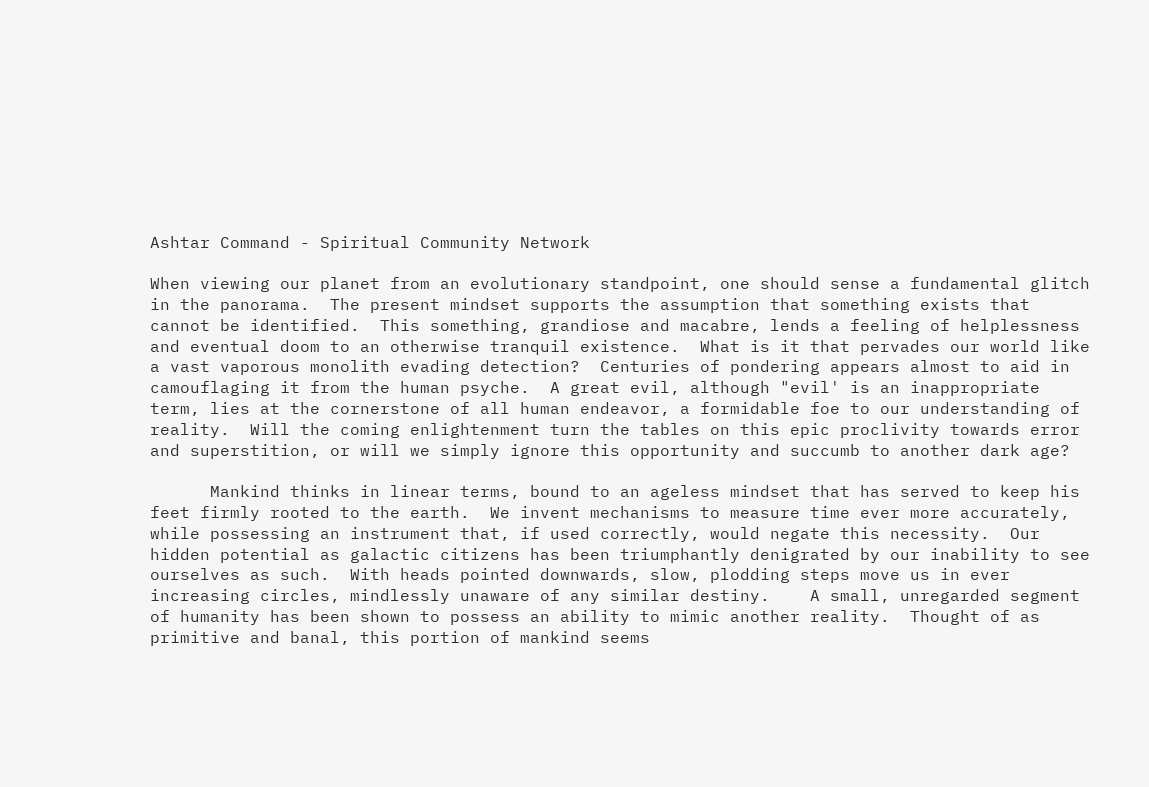Ashtar Command - Spiritual Community Network

When viewing our planet from an evolutionary standpoint, one should sense a fundamental glitch in the panorama.  The present mindset supports the assumption that something exists that cannot be identified.  This something, grandiose and macabre, lends a feeling of helplessness and eventual doom to an otherwise tranquil existence.  What is it that pervades our world like a vast vaporous monolith evading detection?  Centuries of pondering appears almost to aid in camouflaging it from the human psyche.  A great evil, although "evil' is an inappropriate term, lies at the cornerstone of all human endeavor, a formidable foe to our understanding of reality.  Will the coming enlightenment turn the tables on this epic proclivity towards error and superstition, or will we simply ignore this opportunity and succumb to another dark age?

      Mankind thinks in linear terms, bound to an ageless mindset that has served to keep his feet firmly rooted to the earth.  We invent mechanisms to measure time ever more accurately, while possessing an instrument that, if used correctly, would negate this necessity.  Our hidden potential as galactic citizens has been triumphantly denigrated by our inability to see ourselves as such.  With heads pointed downwards, slow, plodding steps move us in ever increasing circles, mindlessly unaware of any similar destiny.    A small, unregarded segment of humanity has been shown to possess an ability to mimic another reality.  Thought of as primitive and banal, this portion of mankind seems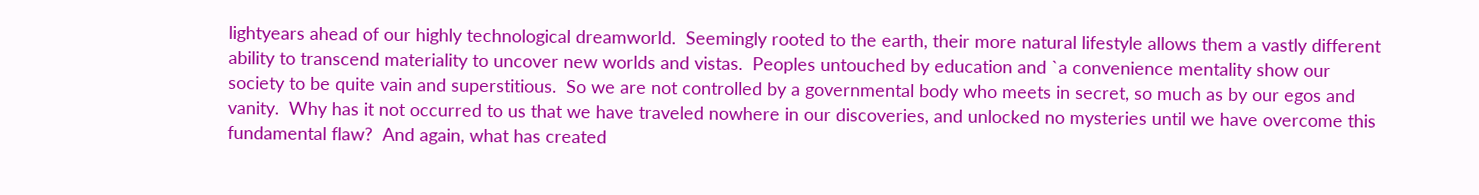lightyears ahead of our highly technological dreamworld.  Seemingly rooted to the earth, their more natural lifestyle allows them a vastly different ability to transcend materiality to uncover new worlds and vistas.  Peoples untouched by education and `a convenience mentality show our society to be quite vain and superstitious.  So we are not controlled by a governmental body who meets in secret, so much as by our egos and vanity.  Why has it not occurred to us that we have traveled nowhere in our discoveries, and unlocked no mysteries until we have overcome this fundamental flaw?  And again, what has created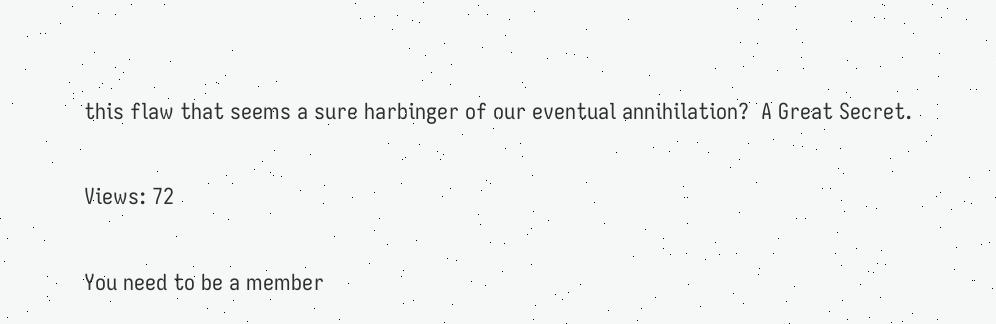this flaw that seems a sure harbinger of our eventual annihilation?  A Great Secret.


Views: 72


You need to be a member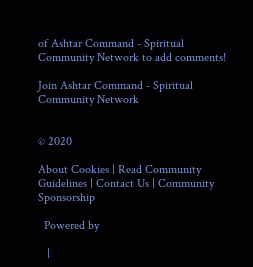of Ashtar Command - Spiritual Community Network to add comments!

Join Ashtar Command - Spiritual Community Network


© 2020

About Cookies | Read Community Guidelines | Contact Us | Community Sponsorship

  Powered by

   |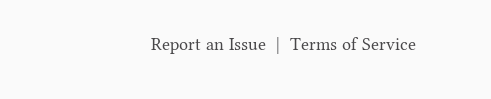Report an Issue  |  Terms of Service